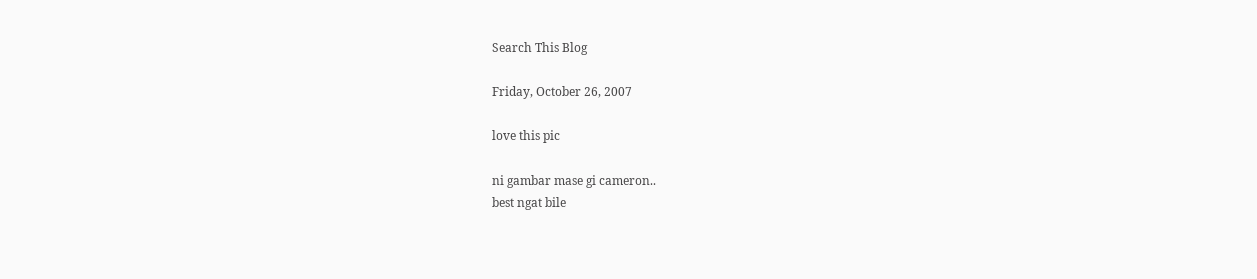Search This Blog

Friday, October 26, 2007

love this pic

ni gambar mase gi cameron..
best ngat bile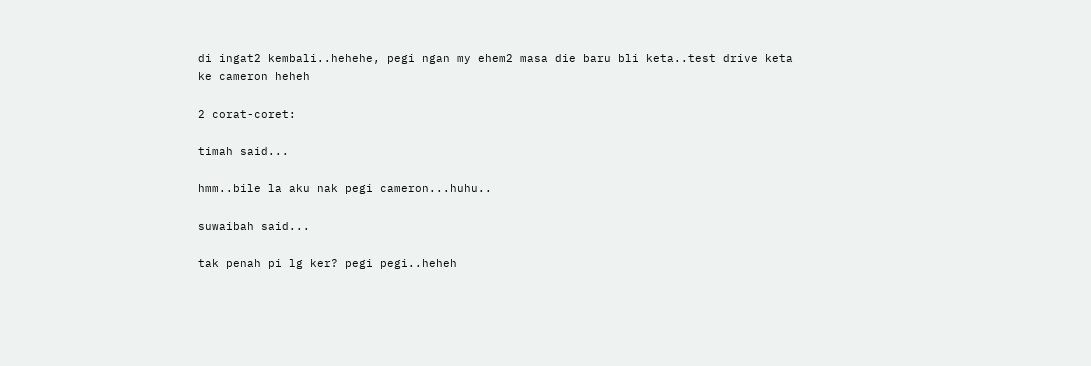di ingat2 kembali..hehehe, pegi ngan my ehem2 masa die baru bli keta..test drive keta ke cameron heheh

2 corat-coret:

timah said...

hmm..bile la aku nak pegi cameron...huhu..

suwaibah said...

tak penah pi lg ker? pegi pegi..heheh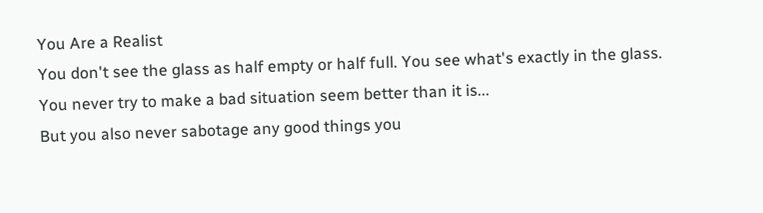You Are a Realist
You don't see the glass as half empty or half full. You see what's exactly in the glass.
You never try to make a bad situation seem better than it is...
But you also never sabotage any good things you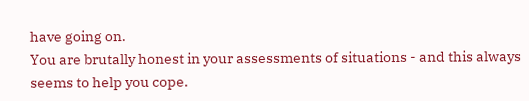have going on.
You are brutally honest in your assessments of situations - and this always seems to help you cope.